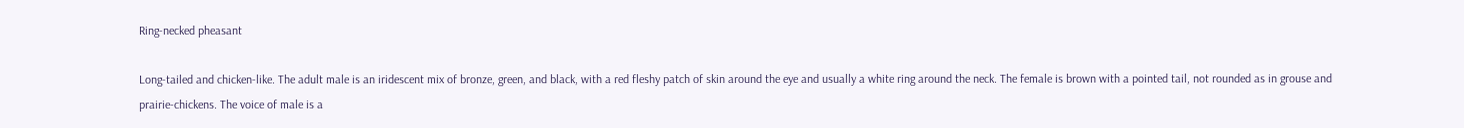Ring-necked pheasant

Long-tailed and chicken-like. The adult male is an iridescent mix of bronze, green, and black, with a red fleshy patch of skin around the eye and usually a white ring around the neck. The female is brown with a pointed tail, not rounded as in grouse and prairie-chickens. The voice of male is a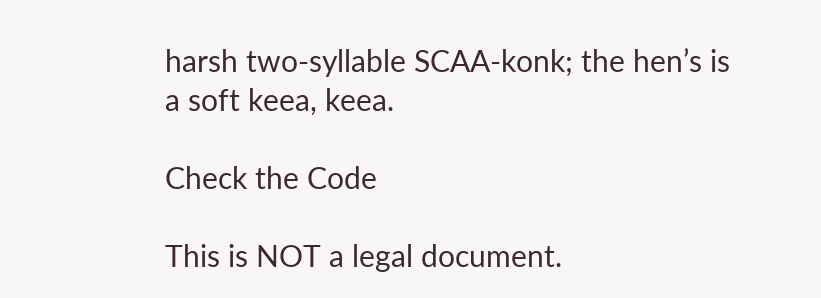harsh two-syllable SCAA-konk; the hen’s is a soft keea, keea.

Check the Code

This is NOT a legal document.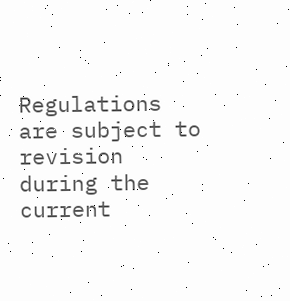Regulations are subject to revision during the current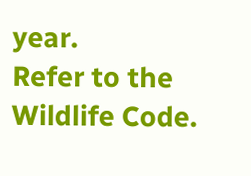year.
Refer to the Wildlife Code.